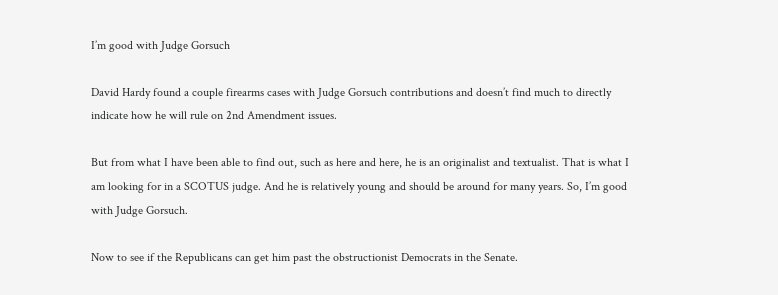I’m good with Judge Gorsuch

David Hardy found a couple firearms cases with Judge Gorsuch contributions and doesn’t find much to directly indicate how he will rule on 2nd Amendment issues.

But from what I have been able to find out, such as here and here, he is an originalist and textualist. That is what I am looking for in a SCOTUS judge. And he is relatively young and should be around for many years. So, I’m good with Judge Gorsuch.

Now to see if the Republicans can get him past the obstructionist Democrats in the Senate.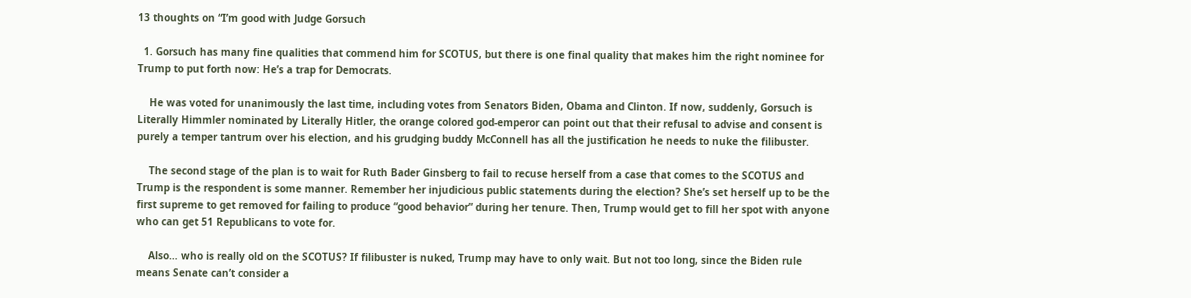13 thoughts on “I’m good with Judge Gorsuch

  1. Gorsuch has many fine qualities that commend him for SCOTUS, but there is one final quality that makes him the right nominee for Trump to put forth now: He’s a trap for Democrats.

    He was voted for unanimously the last time, including votes from Senators Biden, Obama and Clinton. If now, suddenly, Gorsuch is Literally Himmler nominated by Literally Hitler, the orange colored god-emperor can point out that their refusal to advise and consent is purely a temper tantrum over his election, and his grudging buddy McConnell has all the justification he needs to nuke the filibuster.

    The second stage of the plan is to wait for Ruth Bader Ginsberg to fail to recuse herself from a case that comes to the SCOTUS and Trump is the respondent is some manner. Remember her injudicious public statements during the election? She’s set herself up to be the first supreme to get removed for failing to produce “good behavior” during her tenure. Then, Trump would get to fill her spot with anyone who can get 51 Republicans to vote for.

    Also… who is really old on the SCOTUS? If filibuster is nuked, Trump may have to only wait. But not too long, since the Biden rule means Senate can’t consider a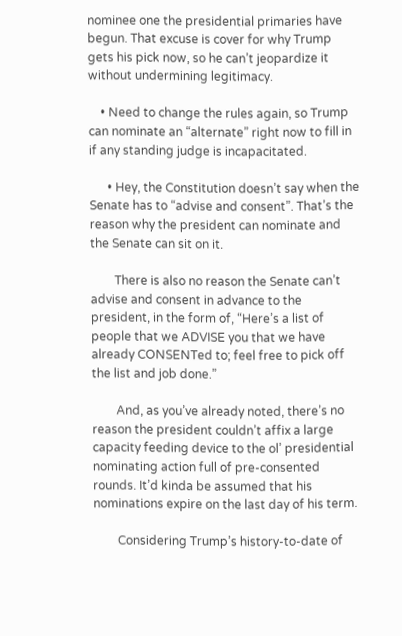nominee one the presidential primaries have begun. That excuse is cover for why Trump gets his pick now, so he can’t jeopardize it without undermining legitimacy.

    • Need to change the rules again, so Trump can nominate an “alternate” right now to fill in if any standing judge is incapacitated.

      • Hey, the Constitution doesn’t say when the Senate has to “advise and consent”. That’s the reason why the president can nominate and the Senate can sit on it.

        There is also no reason the Senate can’t advise and consent in advance to the president, in the form of, “Here’s a list of people that we ADVISE you that we have already CONSENTed to; feel free to pick off the list and job done.”

        And, as you’ve already noted, there’s no reason the president couldn’t affix a large capacity feeding device to the ol’ presidential nominating action full of pre-consented rounds. It’d kinda be assumed that his nominations expire on the last day of his term.

        Considering Trump’s history-to-date of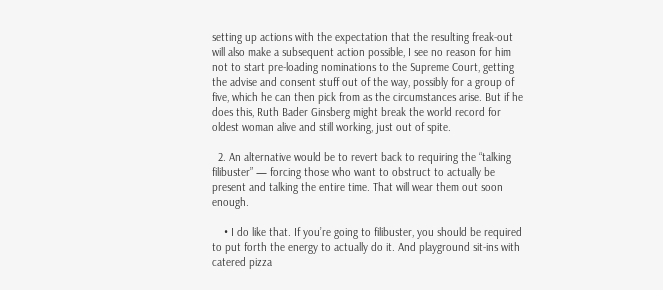setting up actions with the expectation that the resulting freak-out will also make a subsequent action possible, I see no reason for him not to start pre-loading nominations to the Supreme Court, getting the advise and consent stuff out of the way, possibly for a group of five, which he can then pick from as the circumstances arise. But if he does this, Ruth Bader Ginsberg might break the world record for oldest woman alive and still working, just out of spite.

  2. An alternative would be to revert back to requiring the “talking filibuster” — forcing those who want to obstruct to actually be present and talking the entire time. That will wear them out soon enough.

    • I do like that. If you’re going to filibuster, you should be required to put forth the energy to actually do it. And playground sit-ins with catered pizza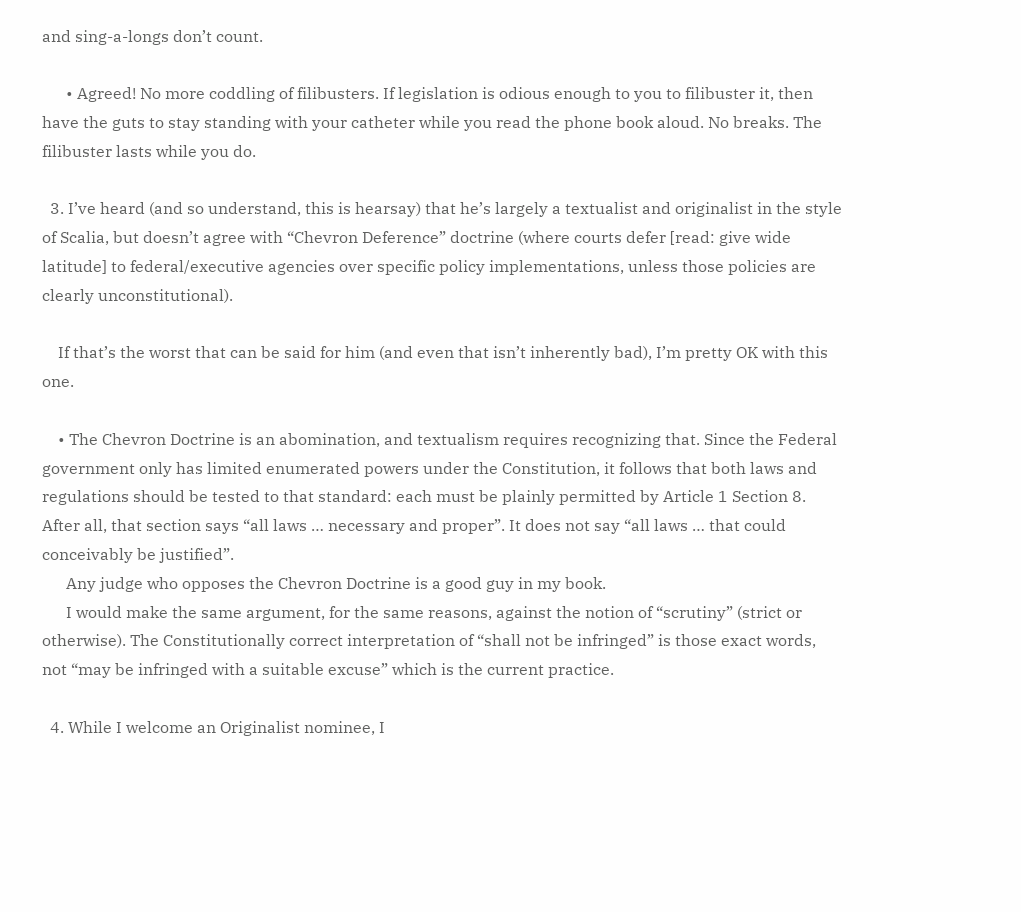and sing-a-longs don’t count.

      • Agreed! No more coddling of filibusters. If legislation is odious enough to you to filibuster it, then have the guts to stay standing with your catheter while you read the phone book aloud. No breaks. The filibuster lasts while you do.

  3. I’ve heard (and so understand, this is hearsay) that he’s largely a textualist and originalist in the style of Scalia, but doesn’t agree with “Chevron Deference” doctrine (where courts defer [read: give wide latitude] to federal/executive agencies over specific policy implementations, unless those policies are clearly unconstitutional).

    If that’s the worst that can be said for him (and even that isn’t inherently bad), I’m pretty OK with this one.

    • The Chevron Doctrine is an abomination, and textualism requires recognizing that. Since the Federal government only has limited enumerated powers under the Constitution, it follows that both laws and regulations should be tested to that standard: each must be plainly permitted by Article 1 Section 8. After all, that section says “all laws … necessary and proper”. It does not say “all laws … that could conceivably be justified”.
      Any judge who opposes the Chevron Doctrine is a good guy in my book.
      I would make the same argument, for the same reasons, against the notion of “scrutiny” (strict or otherwise). The Constitutionally correct interpretation of “shall not be infringed” is those exact words, not “may be infringed with a suitable excuse” which is the current practice.

  4. While I welcome an Originalist nominee, I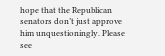hope that the Republican senators don’t just approve him unquestioningly. Please see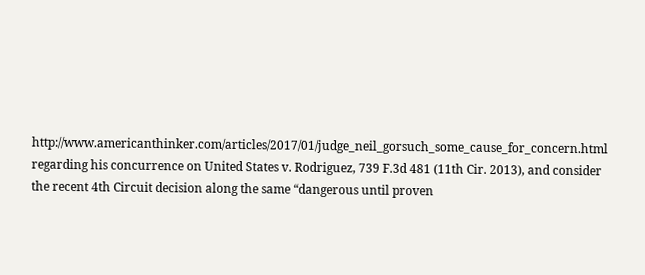http://www.americanthinker.com/articles/2017/01/judge_neil_gorsuch_some_cause_for_concern.html regarding his concurrence on United States v. Rodriguez, 739 F.3d 481 (11th Cir. 2013), and consider the recent 4th Circuit decision along the same “dangerous until proven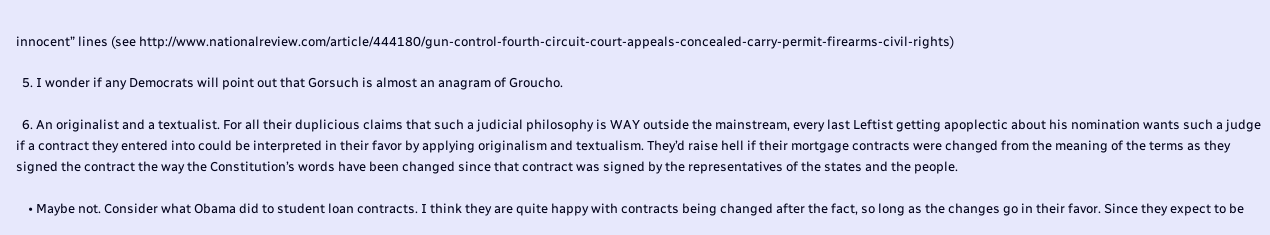innocent” lines (see http://www.nationalreview.com/article/444180/gun-control-fourth-circuit-court-appeals-concealed-carry-permit-firearms-civil-rights)

  5. I wonder if any Democrats will point out that Gorsuch is almost an anagram of Groucho.

  6. An originalist and a textualist. For all their duplicious claims that such a judicial philosophy is WAY outside the mainstream, every last Leftist getting apoplectic about his nomination wants such a judge if a contract they entered into could be interpreted in their favor by applying originalism and textualism. They’d raise hell if their mortgage contracts were changed from the meaning of the terms as they signed the contract the way the Constitution’s words have been changed since that contract was signed by the representatives of the states and the people.

    • Maybe not. Consider what Obama did to student loan contracts. I think they are quite happy with contracts being changed after the fact, so long as the changes go in their favor. Since they expect to be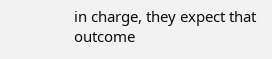in charge, they expect that outcome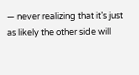— never realizing that it’s just as likely the other side will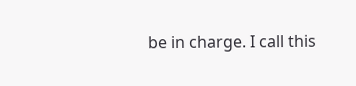be in charge. I call this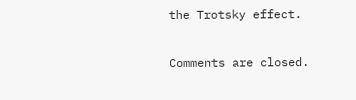the Trotsky effect.

Comments are closed.